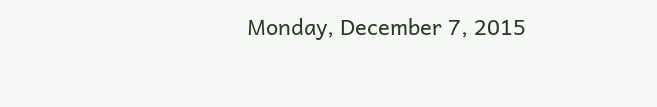Monday, December 7, 2015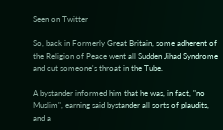Seen on Twitter

So, back in Formerly Great Britain, some adherent of the Religion of Peace went all Sudden Jihad Syndrome and cut someone's throat in the Tube.

A bystander informed him that he was, in fact, "no Muslim", earning said bystander all sorts of plaudits, and a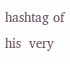hashtag of his  very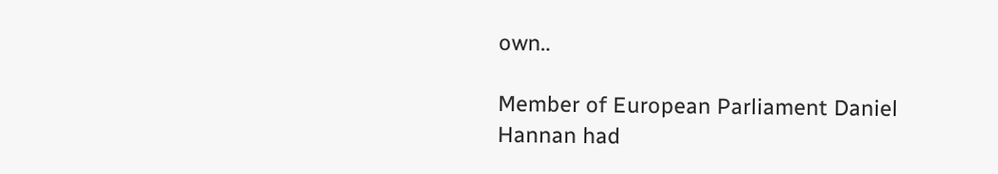own..

Member of European Parliament Daniel Hannan had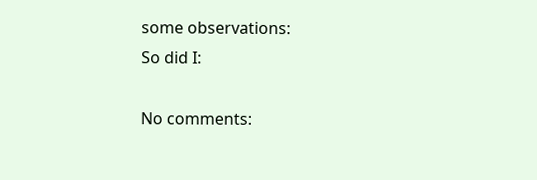some observations:
So did I:

No comments: